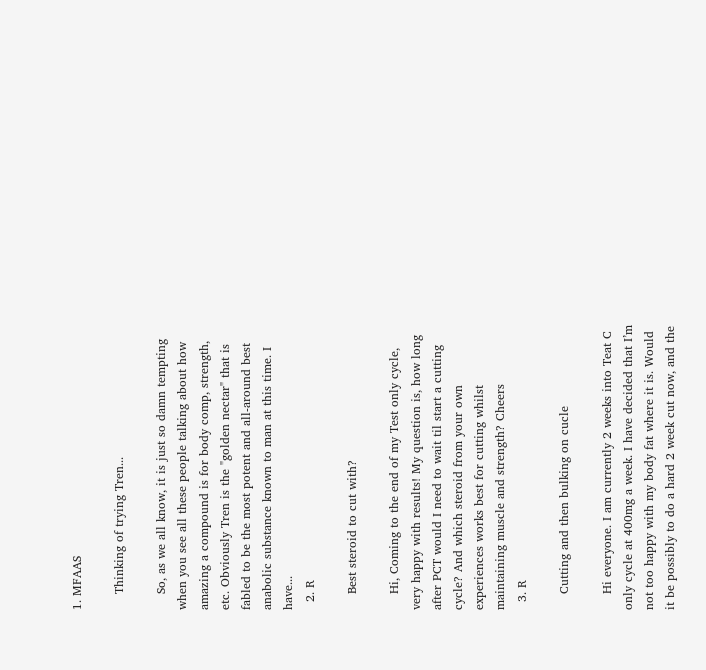1. MFAAS

    Thinking of trying Tren...

    So, as we all know, it is just so damn tempting when you see all these people talking about how amazing a compound is for body comp, strength, etc. Obviously Tren is the "golden nectar" that is fabled to be the most potent and all-around best anabolic substance known to man at this time. I have...
  2. R

    Best steroid to cut with?

    Hi, Coming to the end of my Test only cycle, very happy with results! My question is, how long after PCT would I need to wait til start a cutting cycle? And which steroid from your own experiences works best for cutting whilst maintaining muscle and strength? Cheers
  3. R

    Cutting and then bulking on cucle

    Hi everyone. I am currently 2 weeks into Teat C only cycle at 400mg a week. I have decided that I’m not too happy with my body fat where it is. Would it be possibly to do a hard 2 week cut now, and the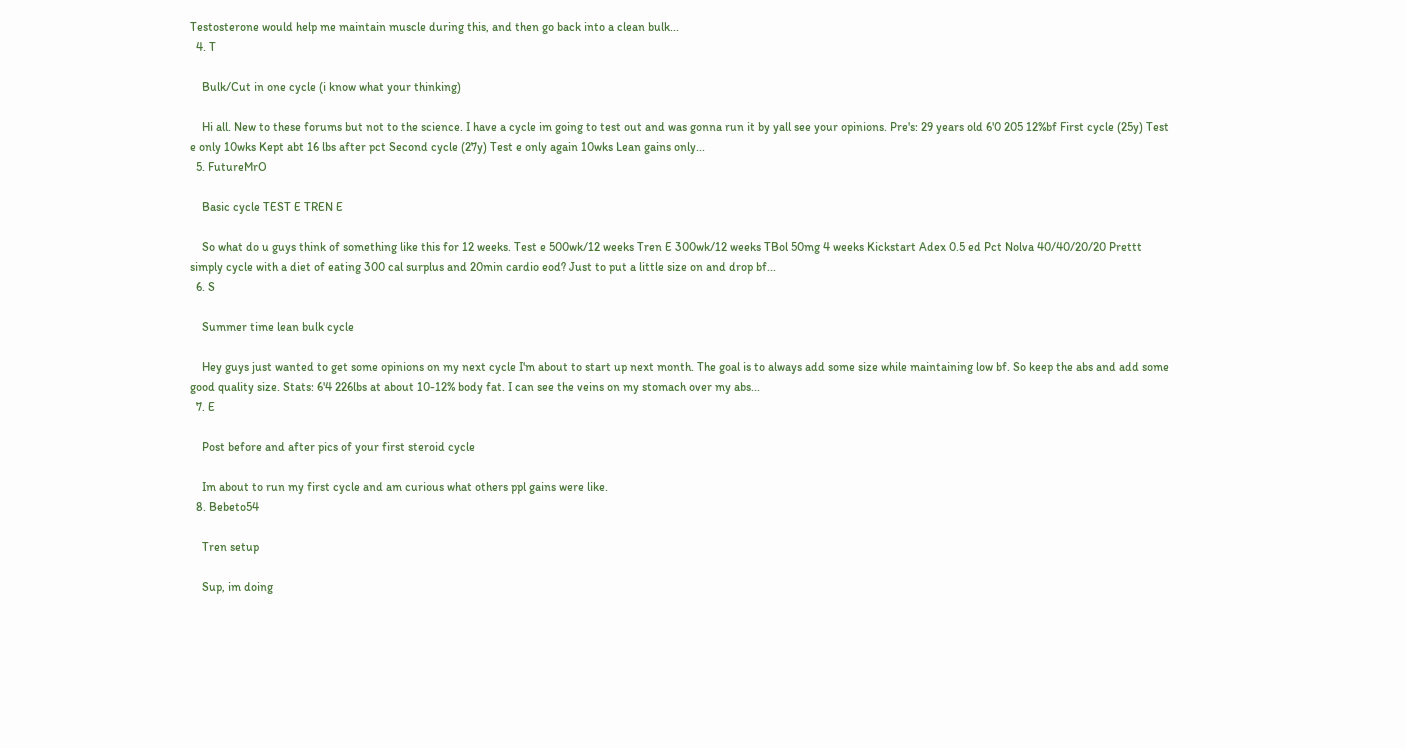Testosterone would help me maintain muscle during this, and then go back into a clean bulk...
  4. T

    Bulk/Cut in one cycle (i know what your thinking)

    Hi all. New to these forums but not to the science. I have a cycle im going to test out and was gonna run it by yall see your opinions. Pre's: 29 years old 6'0 205 12%bf First cycle (25y) Test e only 10wks Kept abt 16 lbs after pct Second cycle (27y) Test e only again 10wks Lean gains only...
  5. FutureMrO

    Basic cycle TEST E TREN E

    So what do u guys think of something like this for 12 weeks. Test e 500wk/12 weeks Tren E 300wk/12 weeks TBol 50mg 4 weeks Kickstart Adex 0.5 ed Pct Nolva 40/40/20/20 Prettt simply cycle with a diet of eating 300 cal surplus and 20min cardio eod? Just to put a little size on and drop bf...
  6. S

    Summer time lean bulk cycle

    Hey guys just wanted to get some opinions on my next cycle I'm about to start up next month. The goal is to always add some size while maintaining low bf. So keep the abs and add some good quality size. Stats: 6'4 226lbs at about 10-12% body fat. I can see the veins on my stomach over my abs...
  7. E

    Post before and after pics of your first steroid cycle

    Im about to run my first cycle and am curious what others ppl gains were like.
  8. Bebeto54

    Tren setup

    Sup, im doing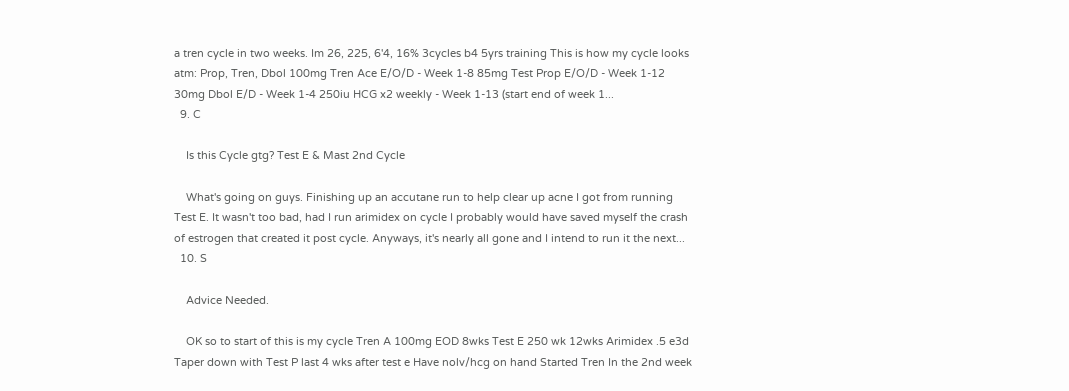a tren cycle in two weeks. Im 26, 225, 6'4, 16% 3cycles b4 5yrs training This is how my cycle looks atm: Prop, Tren, Dbol 100mg Tren Ace E/O/D - Week 1-8 85mg Test Prop E/O/D - Week 1-12 30mg Dbol E/D - Week 1-4 250iu HCG x2 weekly - Week 1-13 (start end of week 1...
  9. C

    Is this Cycle gtg? Test E & Mast 2nd Cycle

    What's going on guys. Finishing up an accutane run to help clear up acne I got from running Test E. It wasn't too bad, had I run arimidex on cycle I probably would have saved myself the crash of estrogen that created it post cycle. Anyways, it's nearly all gone and I intend to run it the next...
  10. S

    Advice Needed.

    OK so to start of this is my cycle Tren A 100mg EOD 8wks Test E 250 wk 12wks Arimidex .5 e3d Taper down with Test P last 4 wks after test e Have nolv/hcg on hand Started Tren In the 2nd week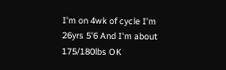I'm on 4wk of cycle I'm 26yrs 5'6 And I'm about 175/180lbs OK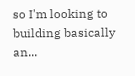so I'm looking to building basically an...